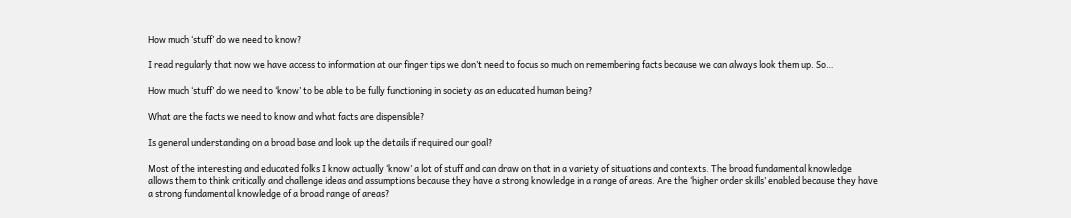How much ‘stuff’ do we need to know?

I read regularly that now we have access to information at our finger tips we don’t need to focus so much on remembering facts because we can always look them up. So…

How much ‘stuff’ do we need to ‘know’ to be able to be fully functioning in society as an educated human being?

What are the facts we need to know and what facts are dispensible?

Is general understanding on a broad base and look up the details if required our goal?

Most of the interesting and educated folks I know actually ‘know’ a lot of stuff and can draw on that in a variety of situations and contexts. The broad fundamental knowledge allows them to think critically and challenge ideas and assumptions because they have a strong knowledge in a range of areas. Are the ‘higher order skills’ enabled because they have a strong fundamental knowledge of a broad range of areas?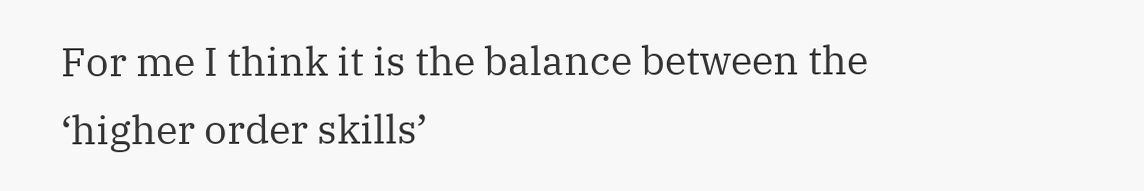For me I think it is the balance between the ‘higher order skills’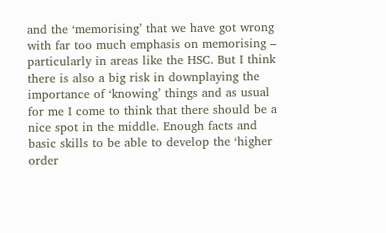and the ‘memorising’ that we have got wrong with far too much emphasis on memorising – particularly in areas like the HSC. But I think there is also a big risk in downplaying the importance of ‘knowing’ things and as usual for me I come to think that there should be a nice spot in the middle. Enough facts and basic skills to be able to develop the ‘higher order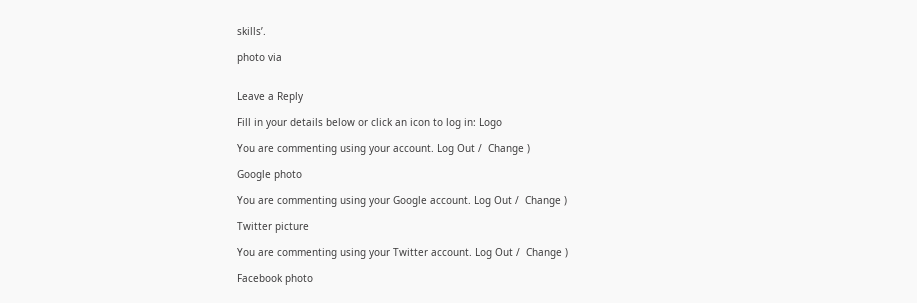skills’.

photo via


Leave a Reply

Fill in your details below or click an icon to log in: Logo

You are commenting using your account. Log Out /  Change )

Google photo

You are commenting using your Google account. Log Out /  Change )

Twitter picture

You are commenting using your Twitter account. Log Out /  Change )

Facebook photo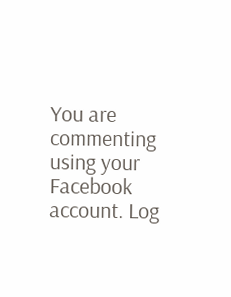You are commenting using your Facebook account. Log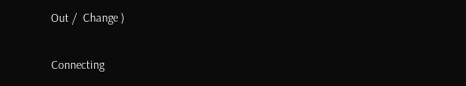Out /  Change )

Connecting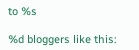to %s

%d bloggers like this: